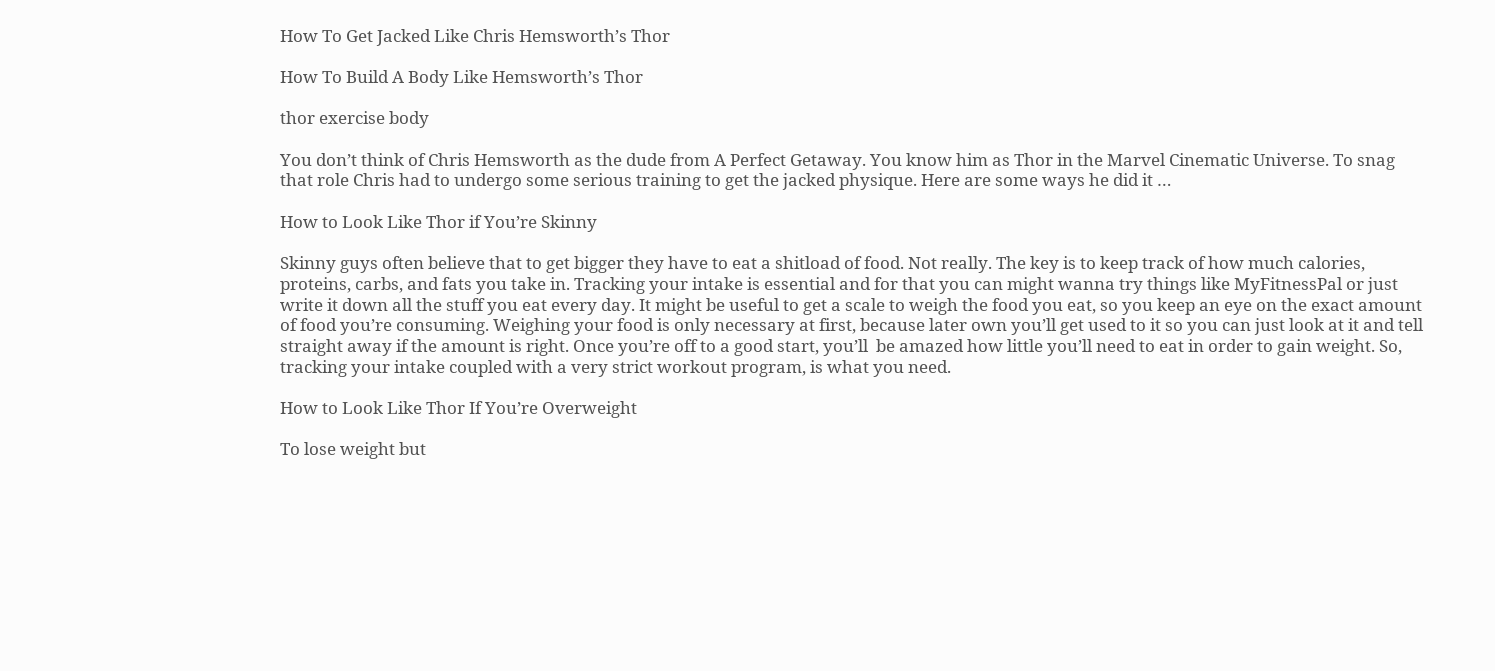How To Get Jacked Like Chris Hemsworth’s Thor

How To Build A Body Like Hemsworth’s Thor

thor exercise body

You don’t think of Chris Hemsworth as the dude from A Perfect Getaway. You know him as Thor in the Marvel Cinematic Universe. To snag that role Chris had to undergo some serious training to get the jacked physique. Here are some ways he did it …

How to Look Like Thor if You’re Skinny

Skinny guys often believe that to get bigger they have to eat a shitload of food. Not really. The key is to keep track of how much calories, proteins, carbs, and fats you take in. Tracking your intake is essential and for that you can might wanna try things like MyFitnessPal or just write it down all the stuff you eat every day. It might be useful to get a scale to weigh the food you eat, so you keep an eye on the exact amount of food you’re consuming. Weighing your food is only necessary at first, because later own you’ll get used to it so you can just look at it and tell straight away if the amount is right. Once you’re off to a good start, you’ll  be amazed how little you’ll need to eat in order to gain weight. So, tracking your intake coupled with a very strict workout program, is what you need.

How to Look Like Thor If You’re Overweight

To lose weight but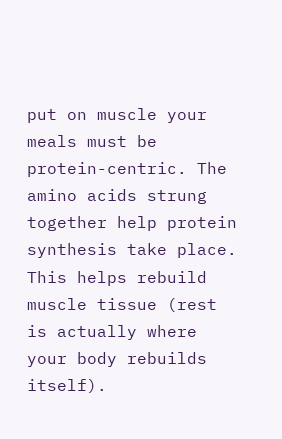put on muscle your meals must be protein-centric. The amino acids strung together help protein synthesis take place. This helps rebuild muscle tissue (rest is actually where your body rebuilds itself).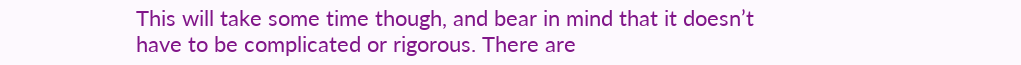This will take some time though, and bear in mind that it doesn’t have to be complicated or rigorous. There are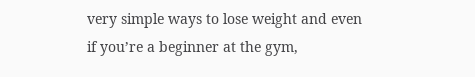very simple ways to lose weight and even if you’re a beginner at the gym,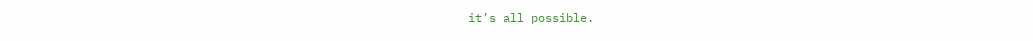it’s all possible.